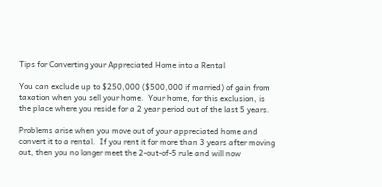Tips for Converting your Appreciated Home into a Rental

You can exclude up to $250,000 ($500,000 if married) of gain from taxation when you sell your home.  Your home, for this exclusion, is the place where you reside for a 2 year period out of the last 5 years.

Problems arise when you move out of your appreciated home and convert it to a rental.  If you rent it for more than 3 years after moving out, then you no longer meet the 2-out-of-5 rule and will now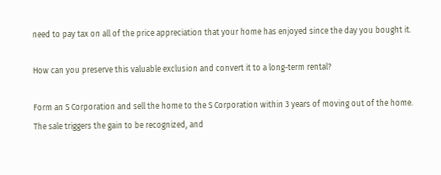need to pay tax on all of the price appreciation that your home has enjoyed since the day you bought it.

How can you preserve this valuable exclusion and convert it to a long-term rental?

Form an S Corporation and sell the home to the S Corporation within 3 years of moving out of the home.  The sale triggers the gain to be recognized, and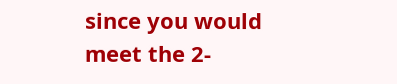since you would meet the 2-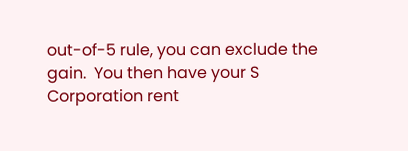out-of-5 rule, you can exclude the gain.  You then have your S Corporation rent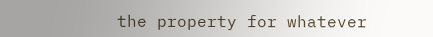the property for whatever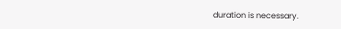duration is necessary.